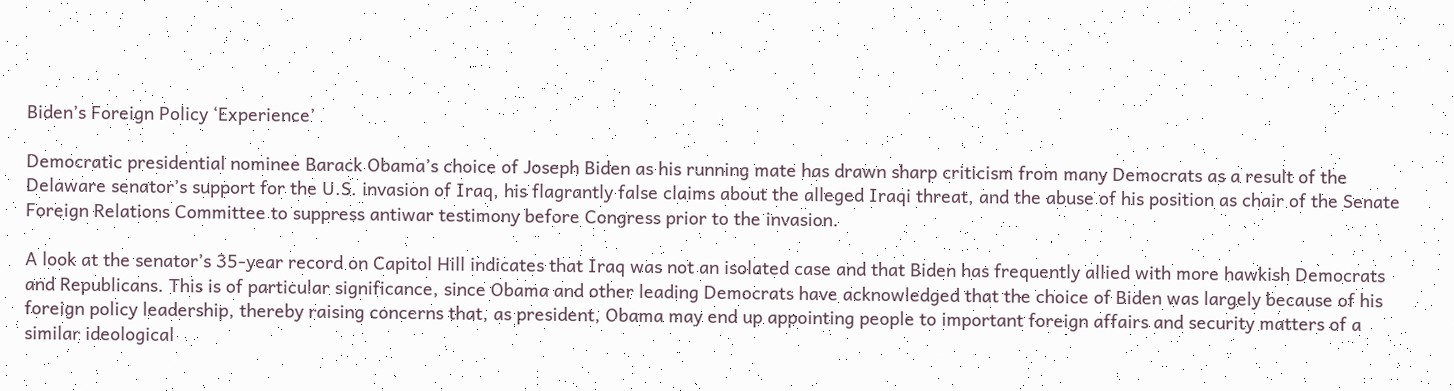Biden’s Foreign Policy ‘Experience’

Democratic presidential nominee Barack Obama’s choice of Joseph Biden as his running mate has drawn sharp criticism from many Democrats as a result of the Delaware senator’s support for the U.S. invasion of Iraq, his flagrantly false claims about the alleged Iraqi threat, and the abuse of his position as chair of the Senate Foreign Relations Committee to suppress antiwar testimony before Congress prior to the invasion.

A look at the senator’s 35-year record on Capitol Hill indicates that Iraq was not an isolated case and that Biden has frequently allied with more hawkish Democrats and Republicans. This is of particular significance, since Obama and other leading Democrats have acknowledged that the choice of Biden was largely because of his foreign policy leadership, thereby raising concerns that, as president, Obama may end up appointing people to important foreign affairs and security matters of a similar ideological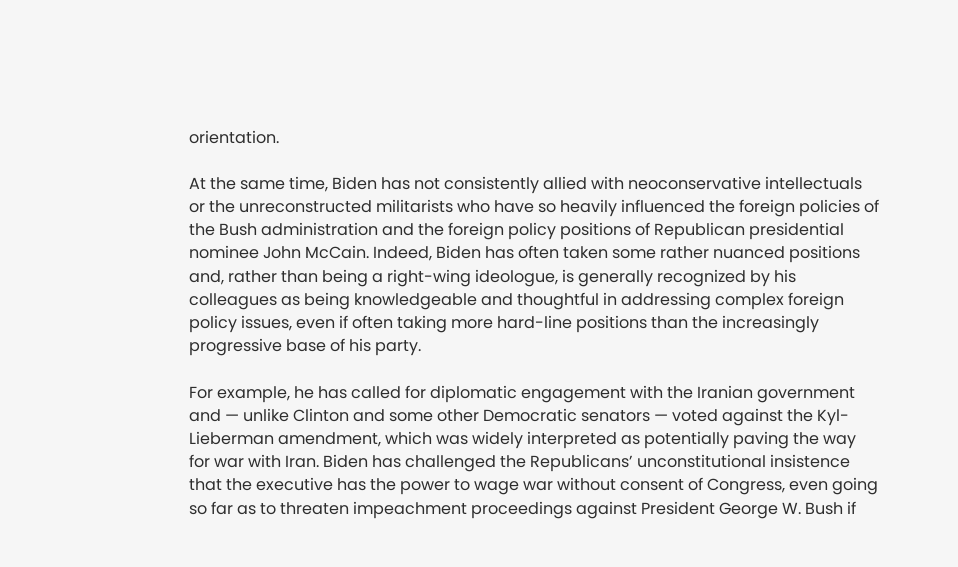orientation.

At the same time, Biden has not consistently allied with neoconservative intellectuals or the unreconstructed militarists who have so heavily influenced the foreign policies of the Bush administration and the foreign policy positions of Republican presidential nominee John McCain. Indeed, Biden has often taken some rather nuanced positions and, rather than being a right-wing ideologue, is generally recognized by his colleagues as being knowledgeable and thoughtful in addressing complex foreign policy issues, even if often taking more hard-line positions than the increasingly progressive base of his party.

For example, he has called for diplomatic engagement with the Iranian government and — unlike Clinton and some other Democratic senators — voted against the Kyl-Lieberman amendment, which was widely interpreted as potentially paving the way for war with Iran. Biden has challenged the Republicans’ unconstitutional insistence that the executive has the power to wage war without consent of Congress, even going so far as to threaten impeachment proceedings against President George W. Bush if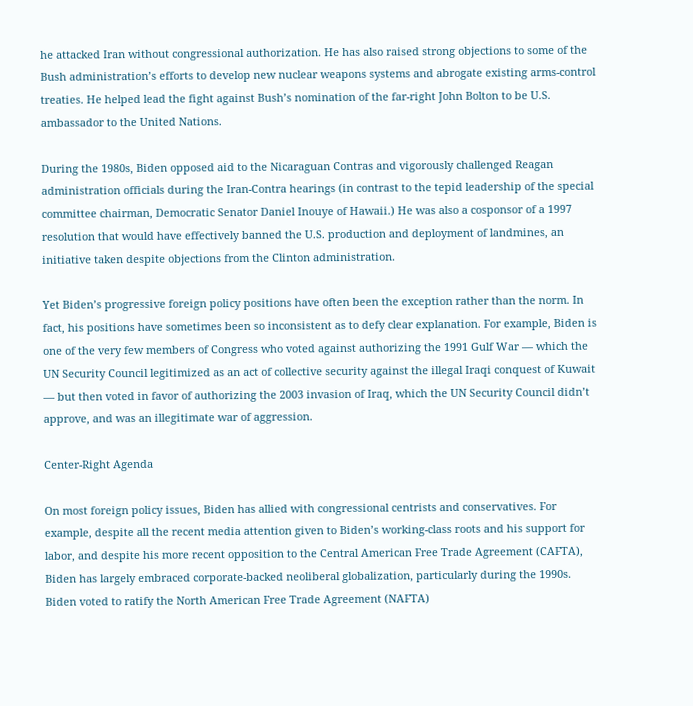he attacked Iran without congressional authorization. He has also raised strong objections to some of the Bush administration’s efforts to develop new nuclear weapons systems and abrogate existing arms-control treaties. He helped lead the fight against Bush’s nomination of the far-right John Bolton to be U.S. ambassador to the United Nations.

During the 1980s, Biden opposed aid to the Nicaraguan Contras and vigorously challenged Reagan administration officials during the Iran-Contra hearings (in contrast to the tepid leadership of the special committee chairman, Democratic Senator Daniel Inouye of Hawaii.) He was also a cosponsor of a 1997 resolution that would have effectively banned the U.S. production and deployment of landmines, an initiative taken despite objections from the Clinton administration.

Yet Biden’s progressive foreign policy positions have often been the exception rather than the norm. In fact, his positions have sometimes been so inconsistent as to defy clear explanation. For example, Biden is one of the very few members of Congress who voted against authorizing the 1991 Gulf War — which the UN Security Council legitimized as an act of collective security against the illegal Iraqi conquest of Kuwait — but then voted in favor of authorizing the 2003 invasion of Iraq, which the UN Security Council didn’t approve, and was an illegitimate war of aggression.

Center-Right Agenda

On most foreign policy issues, Biden has allied with congressional centrists and conservatives. For example, despite all the recent media attention given to Biden’s working-class roots and his support for labor, and despite his more recent opposition to the Central American Free Trade Agreement (CAFTA), Biden has largely embraced corporate-backed neoliberal globalization, particularly during the 1990s. Biden voted to ratify the North American Free Trade Agreement (NAFTA)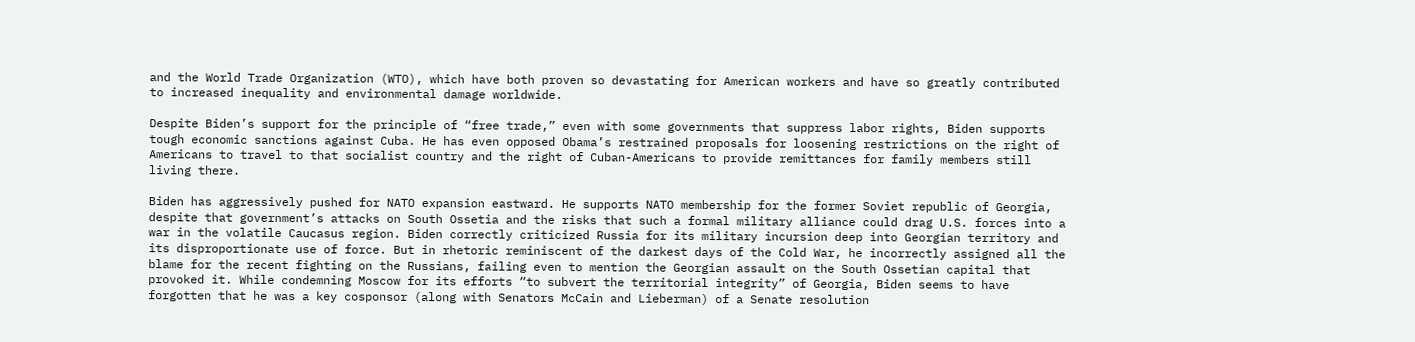and the World Trade Organization (WTO), which have both proven so devastating for American workers and have so greatly contributed to increased inequality and environmental damage worldwide.

Despite Biden’s support for the principle of “free trade,” even with some governments that suppress labor rights, Biden supports tough economic sanctions against Cuba. He has even opposed Obama’s restrained proposals for loosening restrictions on the right of Americans to travel to that socialist country and the right of Cuban-Americans to provide remittances for family members still living there.

Biden has aggressively pushed for NATO expansion eastward. He supports NATO membership for the former Soviet republic of Georgia, despite that government’s attacks on South Ossetia and the risks that such a formal military alliance could drag U.S. forces into a war in the volatile Caucasus region. Biden correctly criticized Russia for its military incursion deep into Georgian territory and its disproportionate use of force. But in rhetoric reminiscent of the darkest days of the Cold War, he incorrectly assigned all the blame for the recent fighting on the Russians, failing even to mention the Georgian assault on the South Ossetian capital that provoked it. While condemning Moscow for its efforts “to subvert the territorial integrity” of Georgia, Biden seems to have forgotten that he was a key cosponsor (along with Senators McCain and Lieberman) of a Senate resolution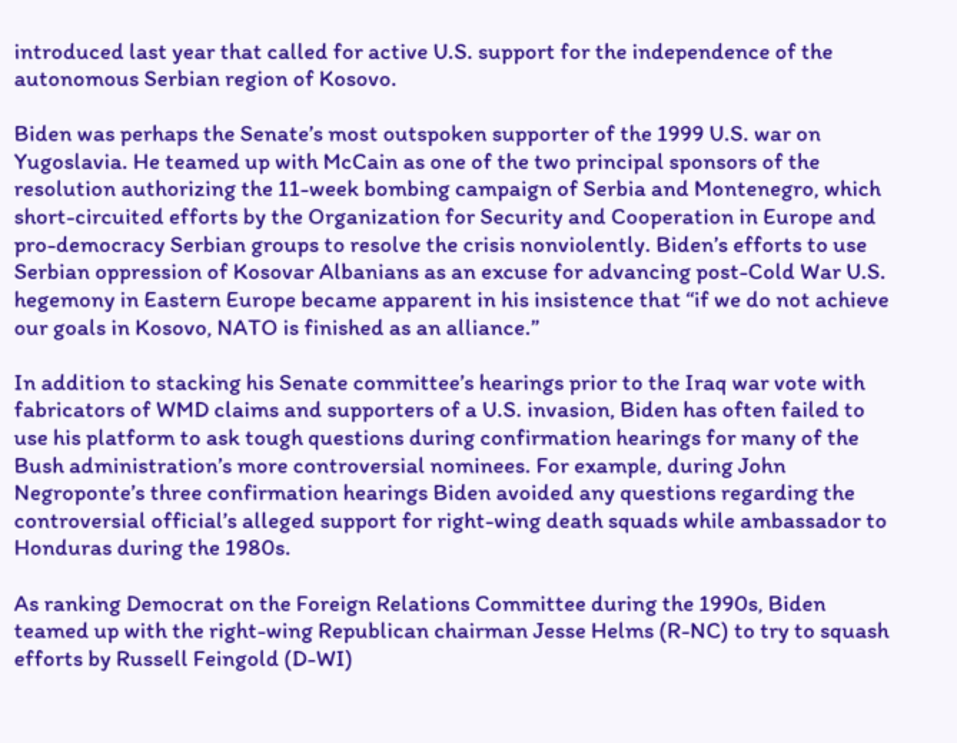introduced last year that called for active U.S. support for the independence of the autonomous Serbian region of Kosovo.

Biden was perhaps the Senate’s most outspoken supporter of the 1999 U.S. war on Yugoslavia. He teamed up with McCain as one of the two principal sponsors of the resolution authorizing the 11-week bombing campaign of Serbia and Montenegro, which short-circuited efforts by the Organization for Security and Cooperation in Europe and pro-democracy Serbian groups to resolve the crisis nonviolently. Biden’s efforts to use Serbian oppression of Kosovar Albanians as an excuse for advancing post-Cold War U.S. hegemony in Eastern Europe became apparent in his insistence that “if we do not achieve our goals in Kosovo, NATO is finished as an alliance.”

In addition to stacking his Senate committee’s hearings prior to the Iraq war vote with fabricators of WMD claims and supporters of a U.S. invasion, Biden has often failed to use his platform to ask tough questions during confirmation hearings for many of the Bush administration’s more controversial nominees. For example, during John Negroponte’s three confirmation hearings Biden avoided any questions regarding the controversial official’s alleged support for right-wing death squads while ambassador to Honduras during the 1980s.

As ranking Democrat on the Foreign Relations Committee during the 1990s, Biden teamed up with the right-wing Republican chairman Jesse Helms (R-NC) to try to squash efforts by Russell Feingold (D-WI)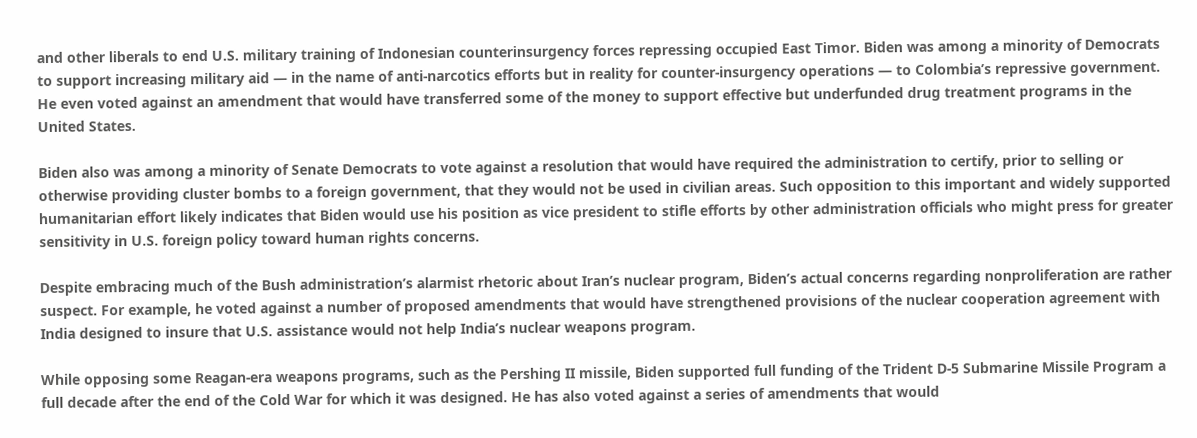and other liberals to end U.S. military training of Indonesian counterinsurgency forces repressing occupied East Timor. Biden was among a minority of Democrats to support increasing military aid — in the name of anti-narcotics efforts but in reality for counter-insurgency operations — to Colombia’s repressive government. He even voted against an amendment that would have transferred some of the money to support effective but underfunded drug treatment programs in the United States.

Biden also was among a minority of Senate Democrats to vote against a resolution that would have required the administration to certify, prior to selling or otherwise providing cluster bombs to a foreign government, that they would not be used in civilian areas. Such opposition to this important and widely supported humanitarian effort likely indicates that Biden would use his position as vice president to stifle efforts by other administration officials who might press for greater sensitivity in U.S. foreign policy toward human rights concerns.

Despite embracing much of the Bush administration’s alarmist rhetoric about Iran’s nuclear program, Biden’s actual concerns regarding nonproliferation are rather suspect. For example, he voted against a number of proposed amendments that would have strengthened provisions of the nuclear cooperation agreement with India designed to insure that U.S. assistance would not help India’s nuclear weapons program.

While opposing some Reagan-era weapons programs, such as the Pershing II missile, Biden supported full funding of the Trident D-5 Submarine Missile Program a full decade after the end of the Cold War for which it was designed. He has also voted against a series of amendments that would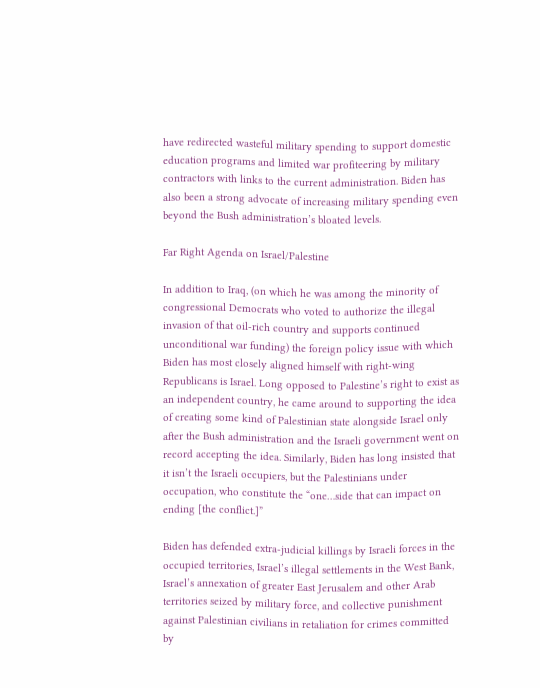have redirected wasteful military spending to support domestic education programs and limited war profiteering by military contractors with links to the current administration. Biden has also been a strong advocate of increasing military spending even beyond the Bush administration’s bloated levels.

Far Right Agenda on Israel/Palestine

In addition to Iraq, (on which he was among the minority of congressional Democrats who voted to authorize the illegal invasion of that oil-rich country and supports continued unconditional war funding) the foreign policy issue with which Biden has most closely aligned himself with right-wing Republicans is Israel. Long opposed to Palestine’s right to exist as an independent country, he came around to supporting the idea of creating some kind of Palestinian state alongside Israel only after the Bush administration and the Israeli government went on record accepting the idea. Similarly, Biden has long insisted that it isn’t the Israeli occupiers, but the Palestinians under occupation, who constitute the “one…side that can impact on ending [the conflict.]”

Biden has defended extra-judicial killings by Israeli forces in the occupied territories, Israel’s illegal settlements in the West Bank, Israel’s annexation of greater East Jerusalem and other Arab territories seized by military force, and collective punishment against Palestinian civilians in retaliation for crimes committed by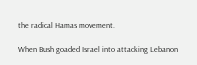the radical Hamas movement.

When Bush goaded Israel into attacking Lebanon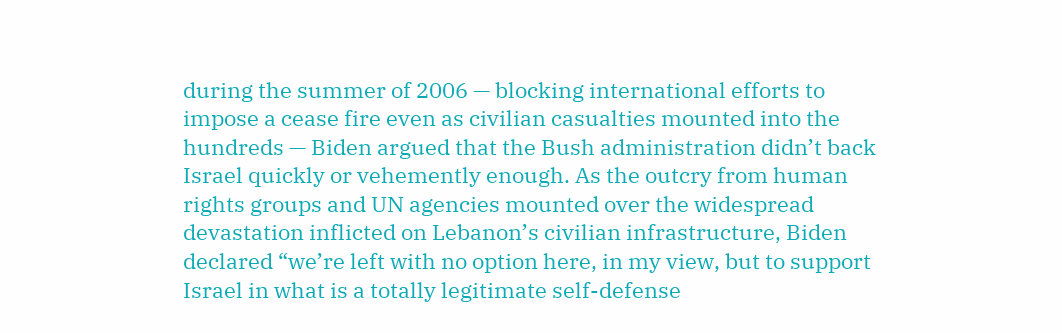during the summer of 2006 — blocking international efforts to impose a cease fire even as civilian casualties mounted into the hundreds — Biden argued that the Bush administration didn’t back Israel quickly or vehemently enough. As the outcry from human rights groups and UN agencies mounted over the widespread devastation inflicted on Lebanon’s civilian infrastructure, Biden declared “we’re left with no option here, in my view, but to support Israel in what is a totally legitimate self-defense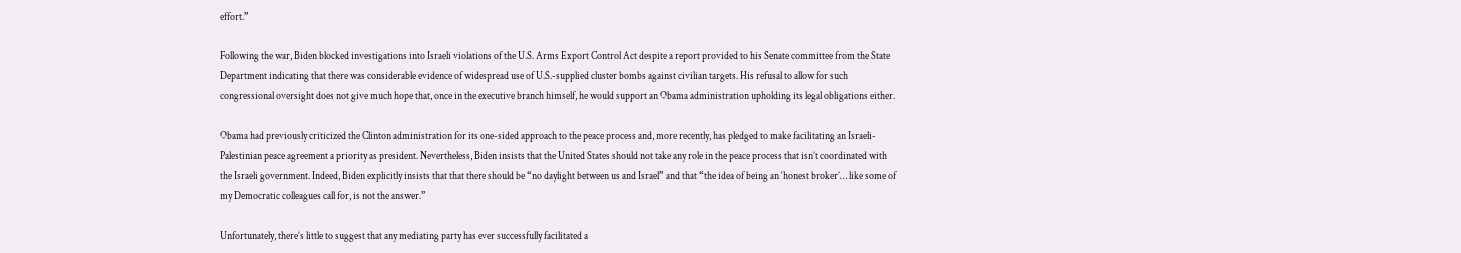effort.”

Following the war, Biden blocked investigations into Israeli violations of the U.S. Arms Export Control Act despite a report provided to his Senate committee from the State Department indicating that there was considerable evidence of widespread use of U.S.-supplied cluster bombs against civilian targets. His refusal to allow for such congressional oversight does not give much hope that, once in the executive branch himself, he would support an Obama administration upholding its legal obligations either.

Obama had previously criticized the Clinton administration for its one-sided approach to the peace process and, more recently, has pledged to make facilitating an Israeli-Palestinian peace agreement a priority as president. Nevertheless, Biden insists that the United States should not take any role in the peace process that isn’t coordinated with the Israeli government. Indeed, Biden explicitly insists that that there should be “no daylight between us and Israel” and that “the idea of being an ‘honest broker’… like some of my Democratic colleagues call for, is not the answer.”

Unfortunately, there’s little to suggest that any mediating party has ever successfully facilitated a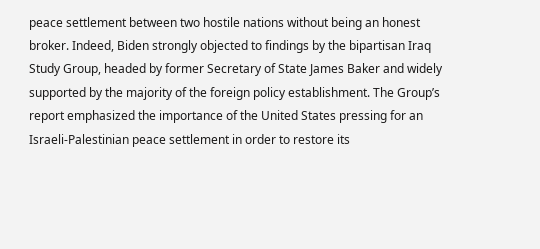peace settlement between two hostile nations without being an honest broker. Indeed, Biden strongly objected to findings by the bipartisan Iraq Study Group, headed by former Secretary of State James Baker and widely supported by the majority of the foreign policy establishment. The Group’s report emphasized the importance of the United States pressing for an Israeli-Palestinian peace settlement in order to restore its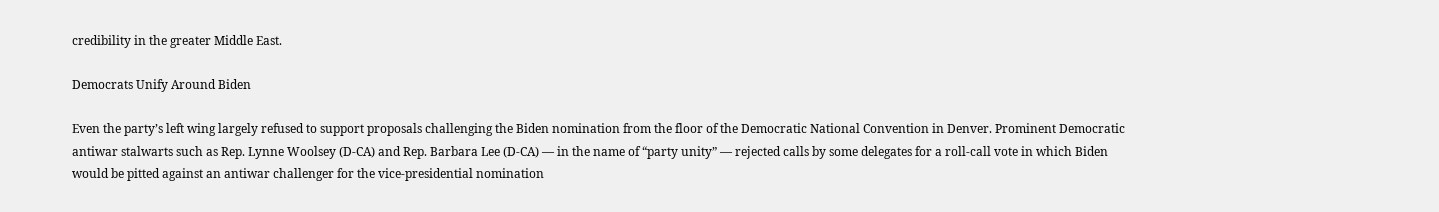credibility in the greater Middle East.

Democrats Unify Around Biden

Even the party’s left wing largely refused to support proposals challenging the Biden nomination from the floor of the Democratic National Convention in Denver. Prominent Democratic antiwar stalwarts such as Rep. Lynne Woolsey (D-CA) and Rep. Barbara Lee (D-CA) — in the name of “party unity” — rejected calls by some delegates for a roll-call vote in which Biden would be pitted against an antiwar challenger for the vice-presidential nomination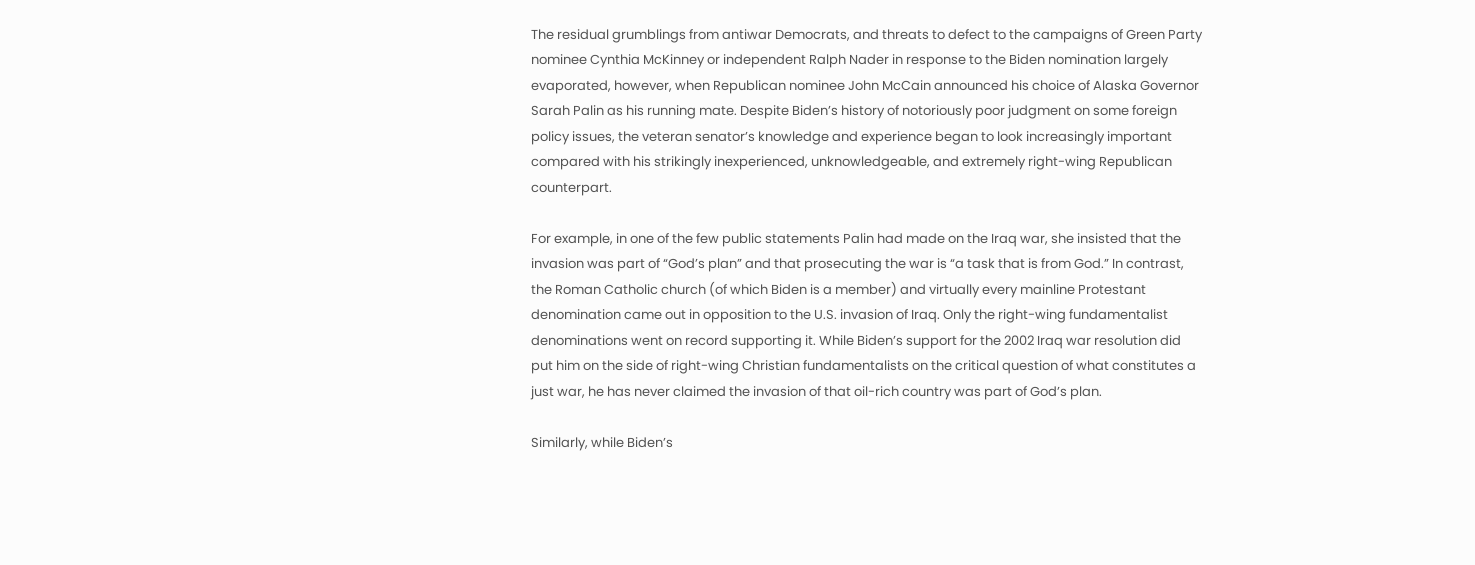The residual grumblings from antiwar Democrats, and threats to defect to the campaigns of Green Party nominee Cynthia McKinney or independent Ralph Nader in response to the Biden nomination largely evaporated, however, when Republican nominee John McCain announced his choice of Alaska Governor Sarah Palin as his running mate. Despite Biden’s history of notoriously poor judgment on some foreign policy issues, the veteran senator’s knowledge and experience began to look increasingly important compared with his strikingly inexperienced, unknowledgeable, and extremely right-wing Republican counterpart.

For example, in one of the few public statements Palin had made on the Iraq war, she insisted that the invasion was part of “God’s plan” and that prosecuting the war is “a task that is from God.” In contrast, the Roman Catholic church (of which Biden is a member) and virtually every mainline Protestant denomination came out in opposition to the U.S. invasion of Iraq. Only the right-wing fundamentalist denominations went on record supporting it. While Biden’s support for the 2002 Iraq war resolution did put him on the side of right-wing Christian fundamentalists on the critical question of what constitutes a just war, he has never claimed the invasion of that oil-rich country was part of God’s plan.

Similarly, while Biden’s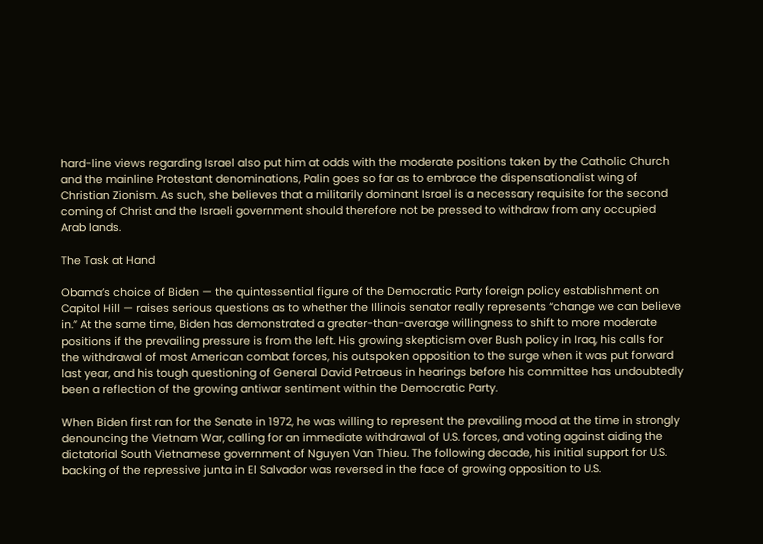hard-line views regarding Israel also put him at odds with the moderate positions taken by the Catholic Church and the mainline Protestant denominations, Palin goes so far as to embrace the dispensationalist wing of Christian Zionism. As such, she believes that a militarily dominant Israel is a necessary requisite for the second coming of Christ and the Israeli government should therefore not be pressed to withdraw from any occupied Arab lands.

The Task at Hand

Obama’s choice of Biden — the quintessential figure of the Democratic Party foreign policy establishment on Capitol Hill — raises serious questions as to whether the Illinois senator really represents “change we can believe in.” At the same time, Biden has demonstrated a greater-than-average willingness to shift to more moderate positions if the prevailing pressure is from the left. His growing skepticism over Bush policy in Iraq, his calls for the withdrawal of most American combat forces, his outspoken opposition to the surge when it was put forward last year, and his tough questioning of General David Petraeus in hearings before his committee has undoubtedly been a reflection of the growing antiwar sentiment within the Democratic Party.

When Biden first ran for the Senate in 1972, he was willing to represent the prevailing mood at the time in strongly denouncing the Vietnam War, calling for an immediate withdrawal of U.S. forces, and voting against aiding the dictatorial South Vietnamese government of Nguyen Van Thieu. The following decade, his initial support for U.S. backing of the repressive junta in El Salvador was reversed in the face of growing opposition to U.S.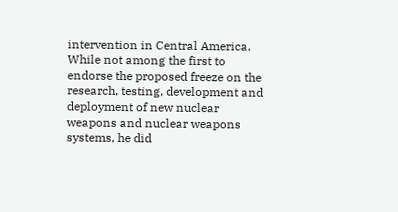intervention in Central America. While not among the first to endorse the proposed freeze on the research, testing, development and deployment of new nuclear weapons and nuclear weapons systems, he did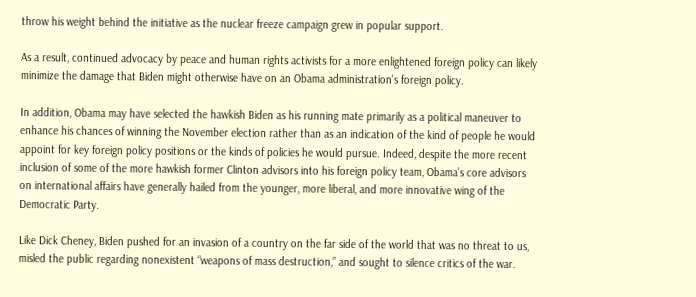throw his weight behind the initiative as the nuclear freeze campaign grew in popular support.

As a result, continued advocacy by peace and human rights activists for a more enlightened foreign policy can likely minimize the damage that Biden might otherwise have on an Obama administration’s foreign policy.

In addition, Obama may have selected the hawkish Biden as his running mate primarily as a political maneuver to enhance his chances of winning the November election rather than as an indication of the kind of people he would appoint for key foreign policy positions or the kinds of policies he would pursue. Indeed, despite the more recent inclusion of some of the more hawkish former Clinton advisors into his foreign policy team, Obama’s core advisors on international affairs have generally hailed from the younger, more liberal, and more innovative wing of the Democratic Party.

Like Dick Cheney, Biden pushed for an invasion of a country on the far side of the world that was no threat to us, misled the public regarding nonexistent “weapons of mass destruction,” and sought to silence critics of the war.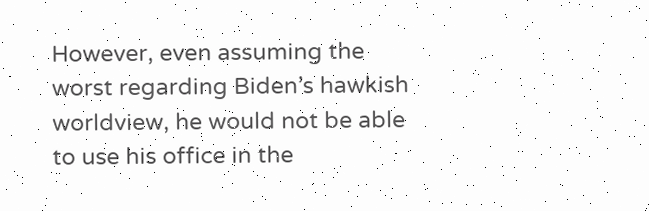However, even assuming the worst regarding Biden’s hawkish worldview, he would not be able to use his office in the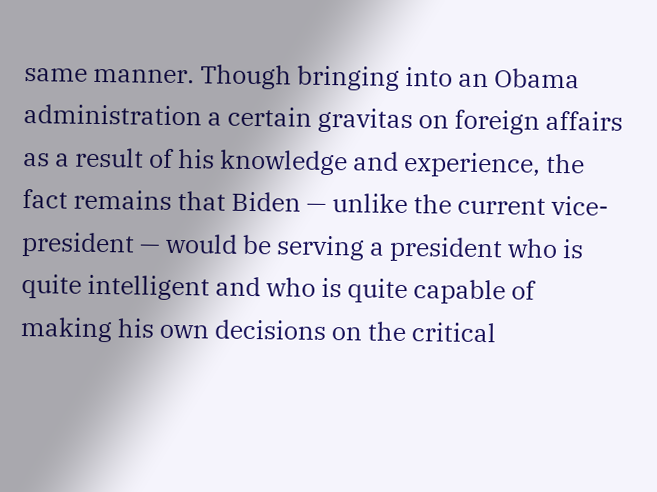same manner. Though bringing into an Obama administration a certain gravitas on foreign affairs as a result of his knowledge and experience, the fact remains that Biden — unlike the current vice-president — would be serving a president who is quite intelligent and who is quite capable of making his own decisions on the critical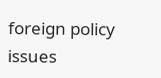foreign policy issues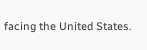facing the United States.